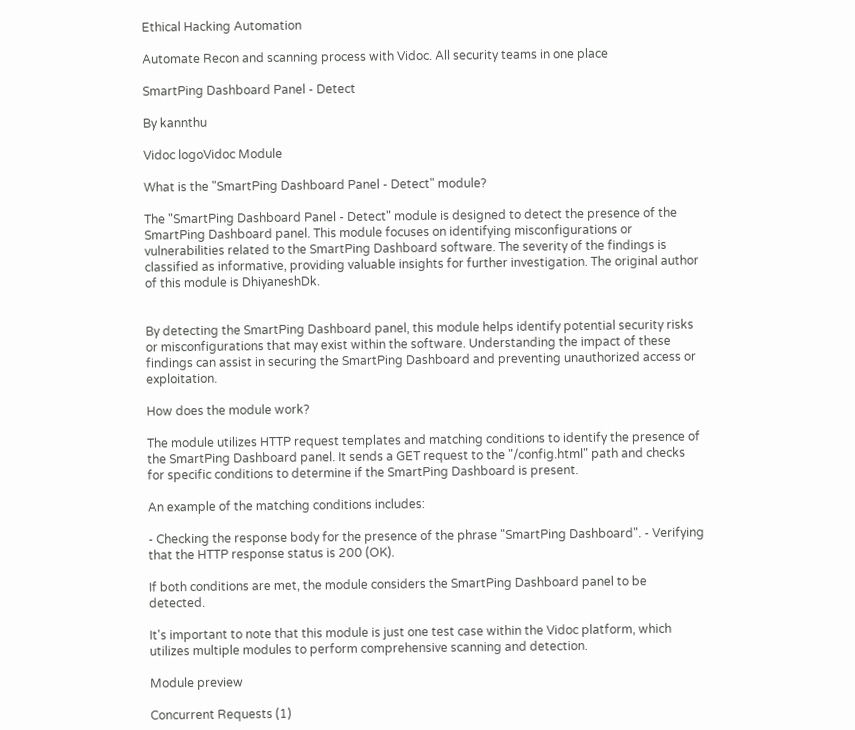Ethical Hacking Automation

Automate Recon and scanning process with Vidoc. All security teams in one place

SmartPing Dashboard Panel - Detect

By kannthu

Vidoc logoVidoc Module

What is the "SmartPing Dashboard Panel - Detect" module?

The "SmartPing Dashboard Panel - Detect" module is designed to detect the presence of the SmartPing Dashboard panel. This module focuses on identifying misconfigurations or vulnerabilities related to the SmartPing Dashboard software. The severity of the findings is classified as informative, providing valuable insights for further investigation. The original author of this module is DhiyaneshDk.


By detecting the SmartPing Dashboard panel, this module helps identify potential security risks or misconfigurations that may exist within the software. Understanding the impact of these findings can assist in securing the SmartPing Dashboard and preventing unauthorized access or exploitation.

How does the module work?

The module utilizes HTTP request templates and matching conditions to identify the presence of the SmartPing Dashboard panel. It sends a GET request to the "/config.html" path and checks for specific conditions to determine if the SmartPing Dashboard is present.

An example of the matching conditions includes:

- Checking the response body for the presence of the phrase "SmartPing Dashboard". - Verifying that the HTTP response status is 200 (OK).

If both conditions are met, the module considers the SmartPing Dashboard panel to be detected.

It's important to note that this module is just one test case within the Vidoc platform, which utilizes multiple modules to perform comprehensive scanning and detection.

Module preview

Concurrent Requests (1)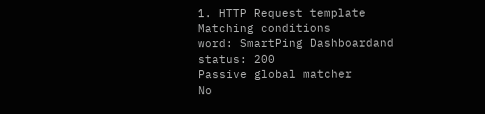1. HTTP Request template
Matching conditions
word: SmartPing Dashboardand
status: 200
Passive global matcher
No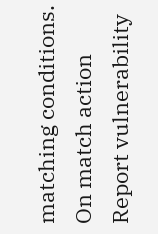matching conditions.
On match action
Report vulnerability